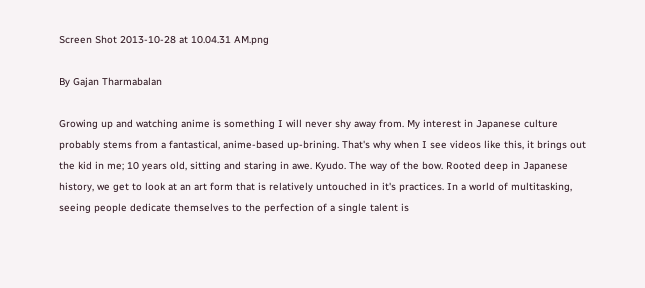Screen Shot 2013-10-28 at 10.04.31 AM.png

By Gajan Tharmabalan

Growing up and watching anime is something I will never shy away from. My interest in Japanese culture probably stems from a fantastical, anime-based up-brining. That's why when I see videos like this, it brings out the kid in me; 10 years old, sitting and staring in awe. Kyudo. The way of the bow. Rooted deep in Japanese history, we get to look at an art form that is relatively untouched in it's practices. In a world of multitasking, seeing people dedicate themselves to the perfection of a single talent is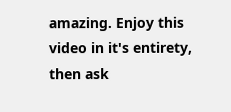amazing. Enjoy this video in it's entirety, then ask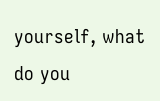yourself, what do you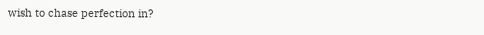wish to chase perfection in?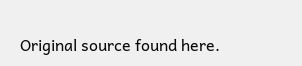Original source found here.